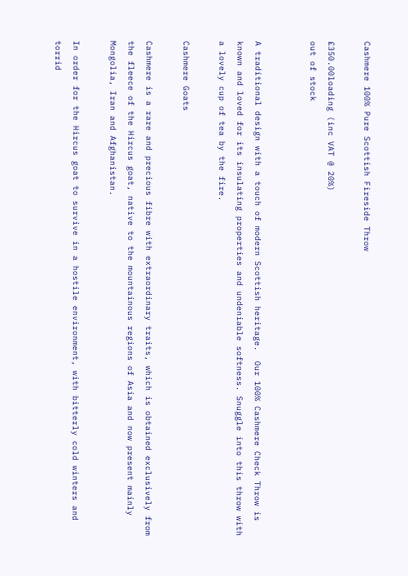Cashmere 100% Pure Scottish Fireside Throw

£350.00loading (inc VAT @ 20%)
out of stock


A traditional design with a touch of modern Scottish heritage.  Our 100% Cashmere Check Throw is known and loved for its insulating properties and undeniable softness. Snuggle into this throw with a lovely cup of tea by the fire.

Cashmere Goats

Cashmere is a rare and precious fibre with extraordinary traits, which is obtained exclusively from the fleece of the Hircus goat, native to the mountainous regions of Asia and now present mainly Mongolia, Iran and Afghanistan.

In order for the Hircus goat to survive in a hostile environment, with bitterly cold winters and torrid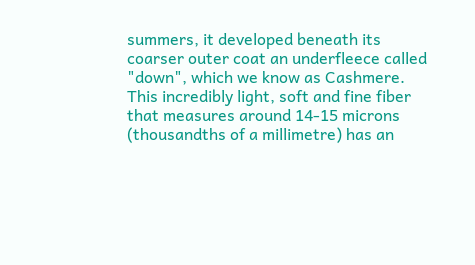summers, it developed beneath its coarser outer coat an underfleece called "down", which we know as Cashmere. This incredibly light, soft and fine fiber that measures around 14-15 microns (thousandths of a millimetre) has an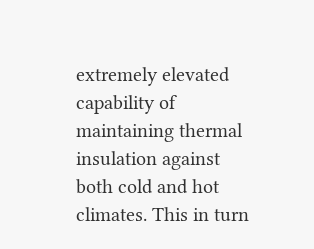extremely elevated capability of maintaining thermal insulation against both cold and hot climates. This in turn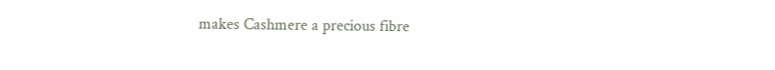makes Cashmere a precious fibre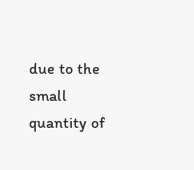due to the small quantity of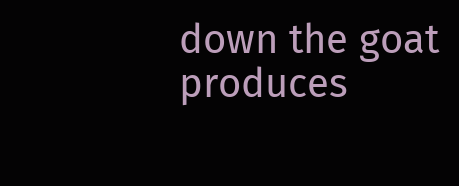down the goat produces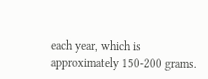each year, which is approximately 150-200 grams.